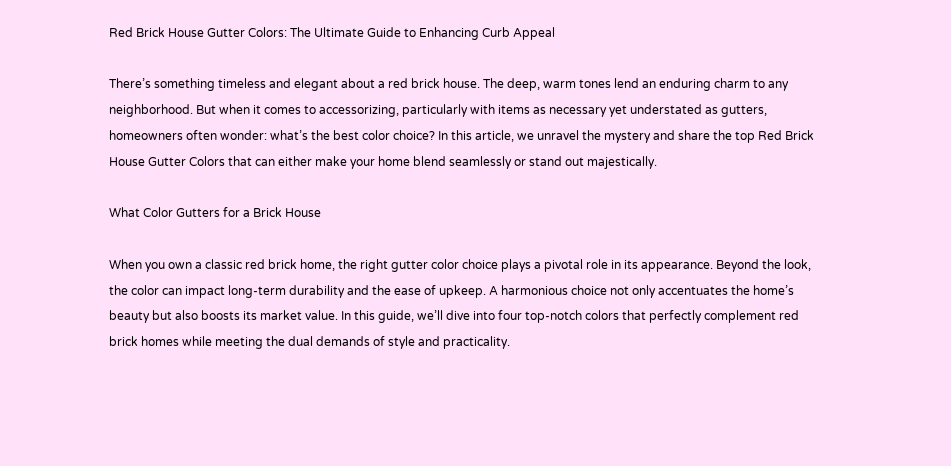Red Brick House Gutter Colors: The Ultimate Guide to Enhancing Curb Appeal

There’s something timeless and elegant about a red brick house. The deep, warm tones lend an enduring charm to any neighborhood. But when it comes to accessorizing, particularly with items as necessary yet understated as gutters, homeowners often wonder: what’s the best color choice? In this article, we unravel the mystery and share the top Red Brick House Gutter Colors that can either make your home blend seamlessly or stand out majestically.

What Color Gutters for a Brick House

When you own a classic red brick home, the right gutter color choice plays a pivotal role in its appearance. Beyond the look, the color can impact long-term durability and the ease of upkeep. A harmonious choice not only accentuates the home’s beauty but also boosts its market value. In this guide, we’ll dive into four top-notch colors that perfectly complement red brick homes while meeting the dual demands of style and practicality.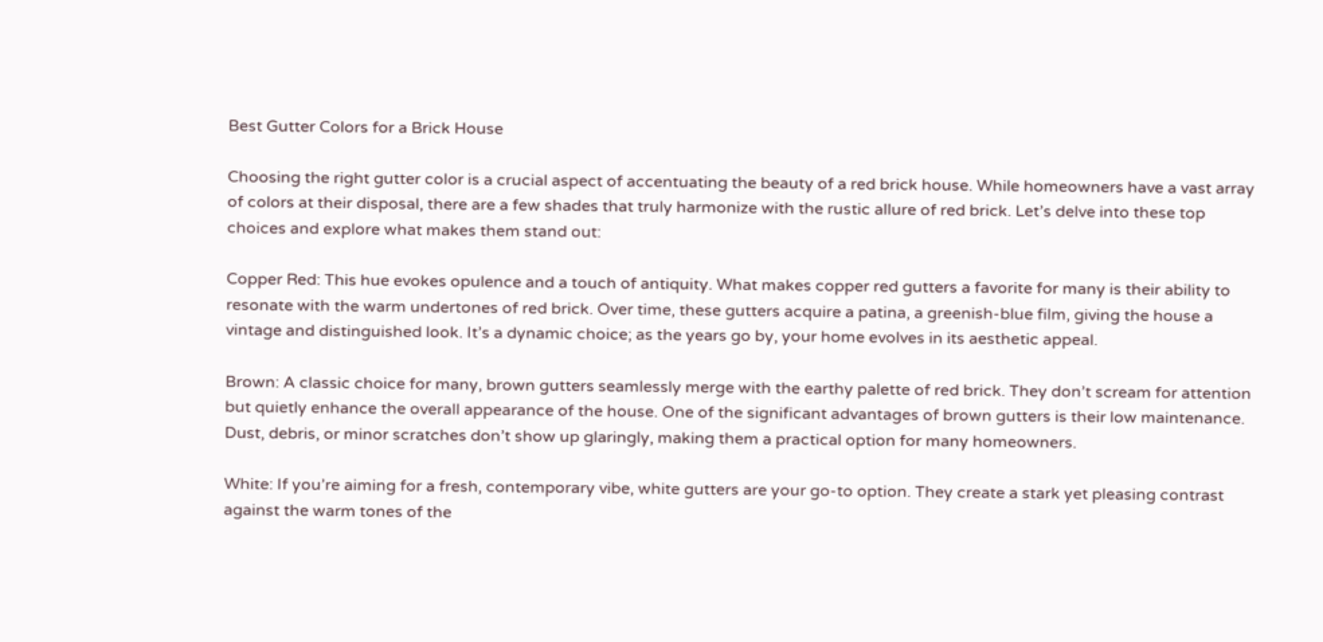Best Gutter Colors for a Brick House

Choosing the right gutter color is a crucial aspect of accentuating the beauty of a red brick house. While homeowners have a vast array of colors at their disposal, there are a few shades that truly harmonize with the rustic allure of red brick. Let’s delve into these top choices and explore what makes them stand out:

Copper Red: This hue evokes opulence and a touch of antiquity. What makes copper red gutters a favorite for many is their ability to resonate with the warm undertones of red brick. Over time, these gutters acquire a patina, a greenish-blue film, giving the house a vintage and distinguished look. It’s a dynamic choice; as the years go by, your home evolves in its aesthetic appeal.

Brown: A classic choice for many, brown gutters seamlessly merge with the earthy palette of red brick. They don’t scream for attention but quietly enhance the overall appearance of the house. One of the significant advantages of brown gutters is their low maintenance. Dust, debris, or minor scratches don’t show up glaringly, making them a practical option for many homeowners.

White: If you’re aiming for a fresh, contemporary vibe, white gutters are your go-to option. They create a stark yet pleasing contrast against the warm tones of the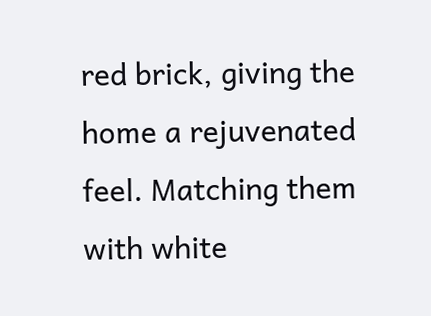red brick, giving the home a rejuvenated feel. Matching them with white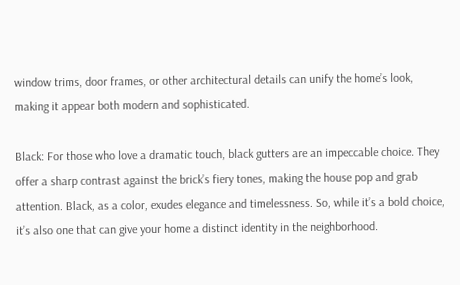window trims, door frames, or other architectural details can unify the home’s look, making it appear both modern and sophisticated.

Black: For those who love a dramatic touch, black gutters are an impeccable choice. They offer a sharp contrast against the brick’s fiery tones, making the house pop and grab attention. Black, as a color, exudes elegance and timelessness. So, while it’s a bold choice, it’s also one that can give your home a distinct identity in the neighborhood.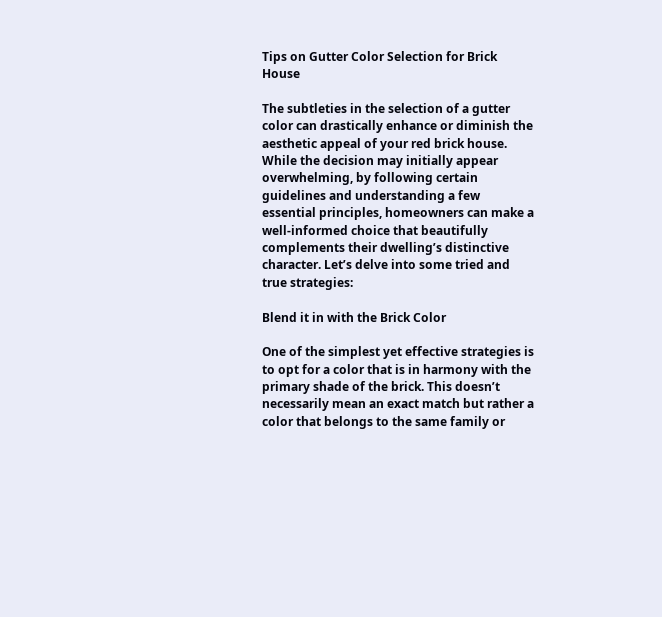Tips on Gutter Color Selection for Brick House

The subtleties in the selection of a gutter color can drastically enhance or diminish the aesthetic appeal of your red brick house. While the decision may initially appear overwhelming, by following certain guidelines and understanding a few essential principles, homeowners can make a well-informed choice that beautifully complements their dwelling’s distinctive character. Let’s delve into some tried and true strategies:

Blend it in with the Brick Color

One of the simplest yet effective strategies is to opt for a color that is in harmony with the primary shade of the brick. This doesn’t necessarily mean an exact match but rather a color that belongs to the same family or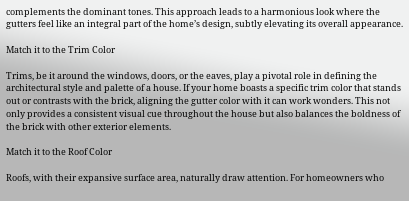complements the dominant tones. This approach leads to a harmonious look where the gutters feel like an integral part of the home’s design, subtly elevating its overall appearance.

Match it to the Trim Color

Trims, be it around the windows, doors, or the eaves, play a pivotal role in defining the architectural style and palette of a house. If your home boasts a specific trim color that stands out or contrasts with the brick, aligning the gutter color with it can work wonders. This not only provides a consistent visual cue throughout the house but also balances the boldness of the brick with other exterior elements.

Match it to the Roof Color

Roofs, with their expansive surface area, naturally draw attention. For homeowners who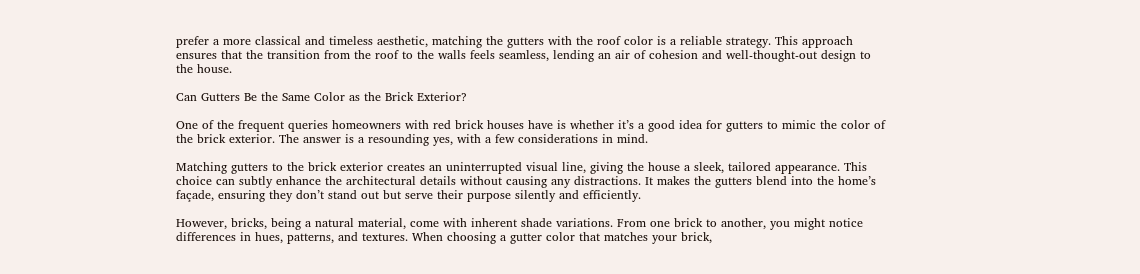prefer a more classical and timeless aesthetic, matching the gutters with the roof color is a reliable strategy. This approach ensures that the transition from the roof to the walls feels seamless, lending an air of cohesion and well-thought-out design to the house.

Can Gutters Be the Same Color as the Brick Exterior?

One of the frequent queries homeowners with red brick houses have is whether it’s a good idea for gutters to mimic the color of the brick exterior. The answer is a resounding yes, with a few considerations in mind.

Matching gutters to the brick exterior creates an uninterrupted visual line, giving the house a sleek, tailored appearance. This choice can subtly enhance the architectural details without causing any distractions. It makes the gutters blend into the home’s façade, ensuring they don’t stand out but serve their purpose silently and efficiently.

However, bricks, being a natural material, come with inherent shade variations. From one brick to another, you might notice differences in hues, patterns, and textures. When choosing a gutter color that matches your brick,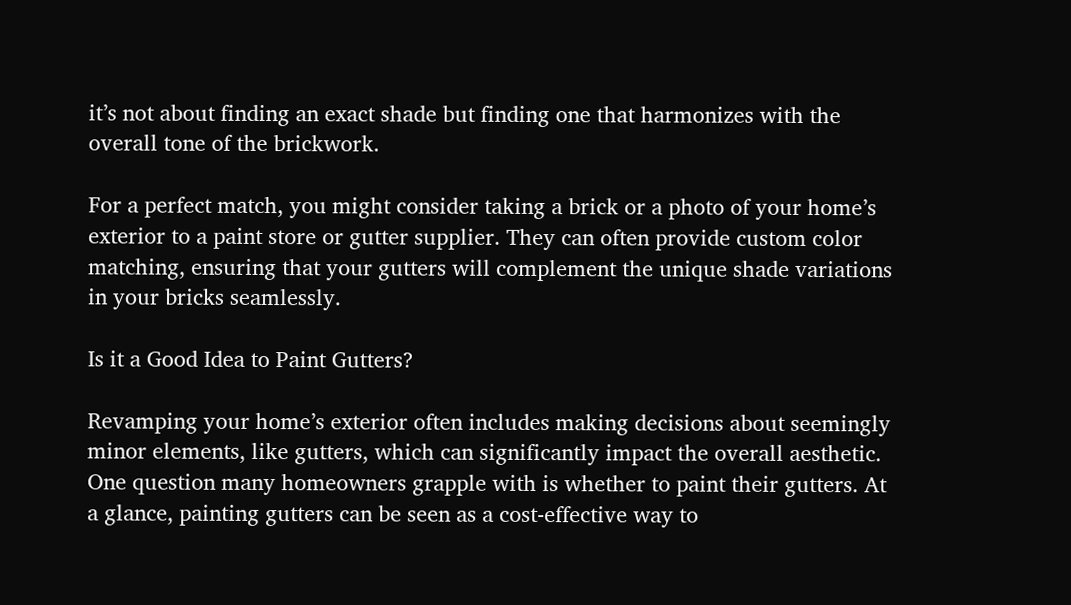it’s not about finding an exact shade but finding one that harmonizes with the overall tone of the brickwork.

For a perfect match, you might consider taking a brick or a photo of your home’s exterior to a paint store or gutter supplier. They can often provide custom color matching, ensuring that your gutters will complement the unique shade variations in your bricks seamlessly.

Is it a Good Idea to Paint Gutters?

Revamping your home’s exterior often includes making decisions about seemingly minor elements, like gutters, which can significantly impact the overall aesthetic. One question many homeowners grapple with is whether to paint their gutters. At a glance, painting gutters can be seen as a cost-effective way to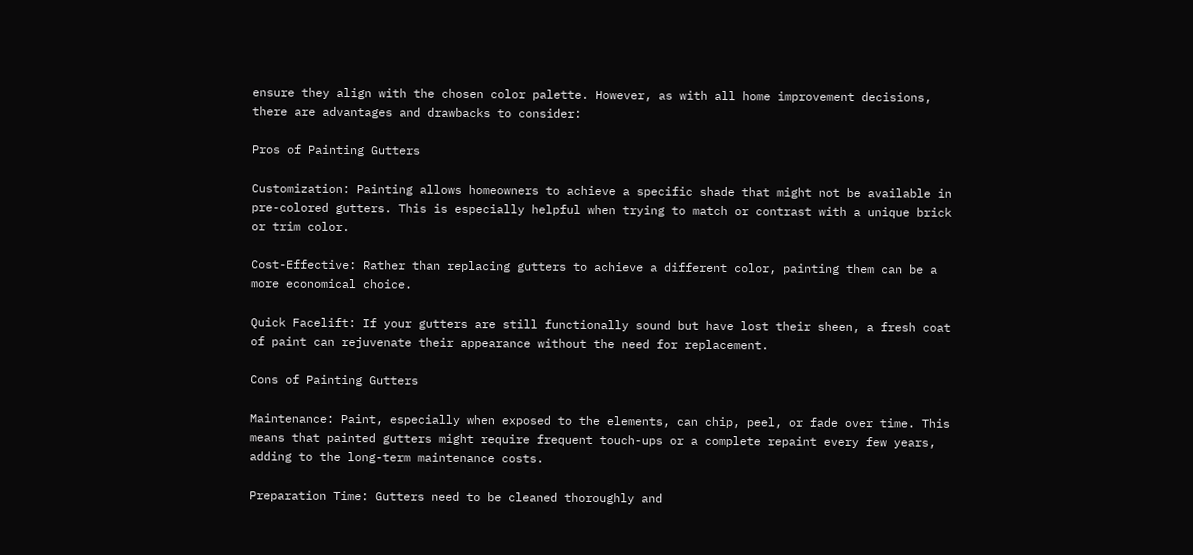ensure they align with the chosen color palette. However, as with all home improvement decisions, there are advantages and drawbacks to consider:

Pros of Painting Gutters

Customization: Painting allows homeowners to achieve a specific shade that might not be available in pre-colored gutters. This is especially helpful when trying to match or contrast with a unique brick or trim color.

Cost-Effective: Rather than replacing gutters to achieve a different color, painting them can be a more economical choice.

Quick Facelift: If your gutters are still functionally sound but have lost their sheen, a fresh coat of paint can rejuvenate their appearance without the need for replacement.

Cons of Painting Gutters

Maintenance: Paint, especially when exposed to the elements, can chip, peel, or fade over time. This means that painted gutters might require frequent touch-ups or a complete repaint every few years, adding to the long-term maintenance costs.

Preparation Time: Gutters need to be cleaned thoroughly and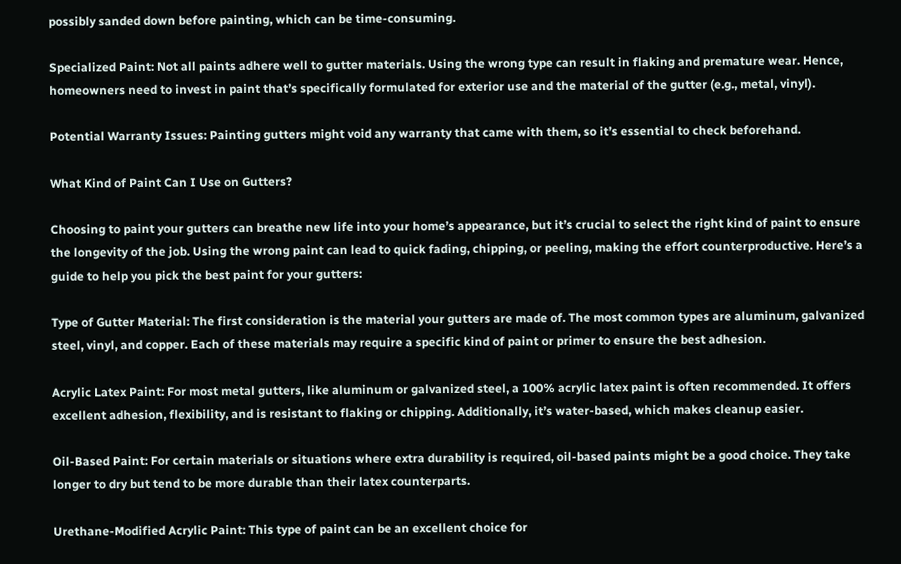possibly sanded down before painting, which can be time-consuming.

Specialized Paint: Not all paints adhere well to gutter materials. Using the wrong type can result in flaking and premature wear. Hence, homeowners need to invest in paint that’s specifically formulated for exterior use and the material of the gutter (e.g., metal, vinyl).

Potential Warranty Issues: Painting gutters might void any warranty that came with them, so it’s essential to check beforehand.

What Kind of Paint Can I Use on Gutters?

Choosing to paint your gutters can breathe new life into your home’s appearance, but it’s crucial to select the right kind of paint to ensure the longevity of the job. Using the wrong paint can lead to quick fading, chipping, or peeling, making the effort counterproductive. Here’s a guide to help you pick the best paint for your gutters:

Type of Gutter Material: The first consideration is the material your gutters are made of. The most common types are aluminum, galvanized steel, vinyl, and copper. Each of these materials may require a specific kind of paint or primer to ensure the best adhesion.

Acrylic Latex Paint: For most metal gutters, like aluminum or galvanized steel, a 100% acrylic latex paint is often recommended. It offers excellent adhesion, flexibility, and is resistant to flaking or chipping. Additionally, it’s water-based, which makes cleanup easier.

Oil-Based Paint: For certain materials or situations where extra durability is required, oil-based paints might be a good choice. They take longer to dry but tend to be more durable than their latex counterparts.

Urethane-Modified Acrylic Paint: This type of paint can be an excellent choice for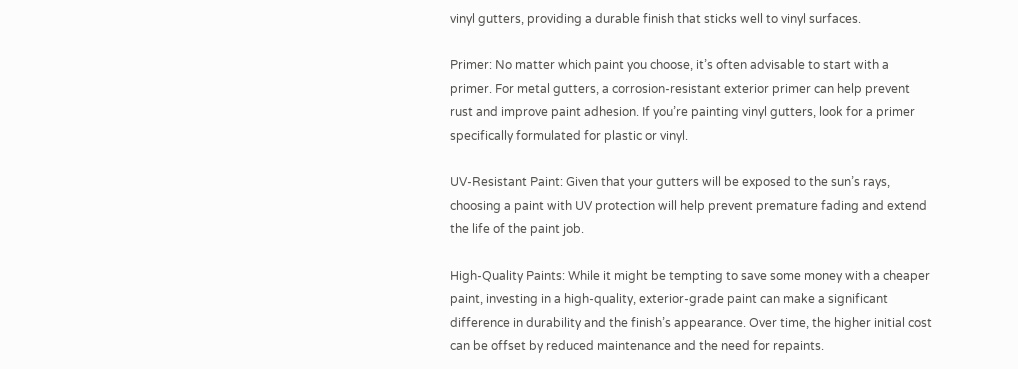vinyl gutters, providing a durable finish that sticks well to vinyl surfaces.

Primer: No matter which paint you choose, it’s often advisable to start with a primer. For metal gutters, a corrosion-resistant exterior primer can help prevent rust and improve paint adhesion. If you’re painting vinyl gutters, look for a primer specifically formulated for plastic or vinyl.

UV-Resistant Paint: Given that your gutters will be exposed to the sun’s rays, choosing a paint with UV protection will help prevent premature fading and extend the life of the paint job.

High-Quality Paints: While it might be tempting to save some money with a cheaper paint, investing in a high-quality, exterior-grade paint can make a significant difference in durability and the finish’s appearance. Over time, the higher initial cost can be offset by reduced maintenance and the need for repaints.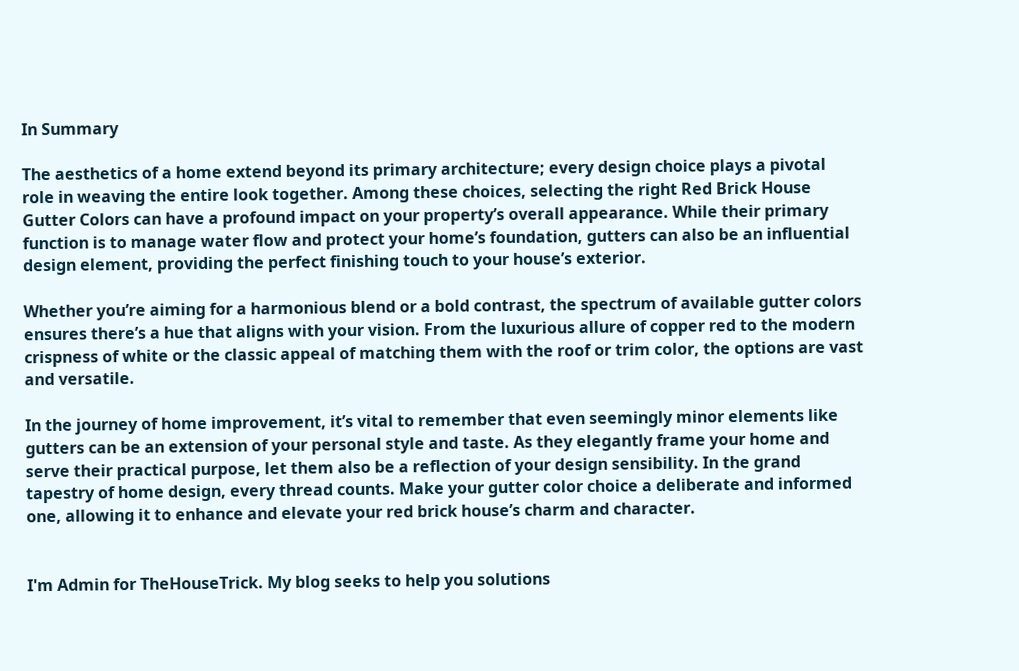In Summary

The aesthetics of a home extend beyond its primary architecture; every design choice plays a pivotal role in weaving the entire look together. Among these choices, selecting the right Red Brick House Gutter Colors can have a profound impact on your property’s overall appearance. While their primary function is to manage water flow and protect your home’s foundation, gutters can also be an influential design element, providing the perfect finishing touch to your house’s exterior.

Whether you’re aiming for a harmonious blend or a bold contrast, the spectrum of available gutter colors ensures there’s a hue that aligns with your vision. From the luxurious allure of copper red to the modern crispness of white or the classic appeal of matching them with the roof or trim color, the options are vast and versatile.

In the journey of home improvement, it’s vital to remember that even seemingly minor elements like gutters can be an extension of your personal style and taste. As they elegantly frame your home and serve their practical purpose, let them also be a reflection of your design sensibility. In the grand tapestry of home design, every thread counts. Make your gutter color choice a deliberate and informed one, allowing it to enhance and elevate your red brick house’s charm and character.


I'm Admin for TheHouseTrick. My blog seeks to help you solutions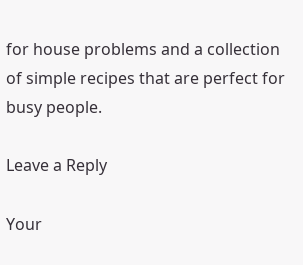for house problems and a collection of simple recipes that are perfect for busy people.

Leave a Reply

Your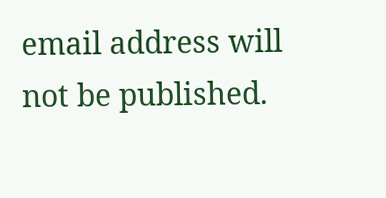email address will not be published.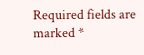Required fields are marked *